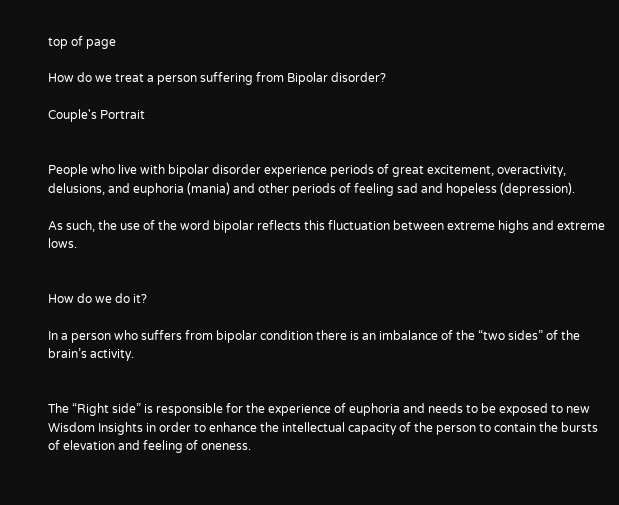top of page

How do we treat a person suffering from Bipolar disorder?

Couple's Portrait


People who live with bipolar disorder experience periods of great excitement, overactivity, delusions, and euphoria (mania) and other periods of feeling sad and hopeless (depression).

As such, the use of the word bipolar reflects this fluctuation between extreme highs and extreme lows.


How do we do it?

In a person who suffers from bipolar condition there is an imbalance of the “two sides” of the brain’s activity.


The “Right side” is responsible for the experience of euphoria and needs to be exposed to new Wisdom Insights in order to enhance the intellectual capacity of the person to contain the bursts of elevation and feeling of oneness.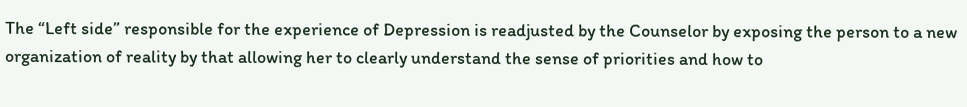The “Left side” responsible for the experience of Depression is readjusted by the Counselor by exposing the person to a new organization of reality by that allowing her to clearly understand the sense of priorities and how to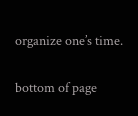organize one’s time.

bottom of page